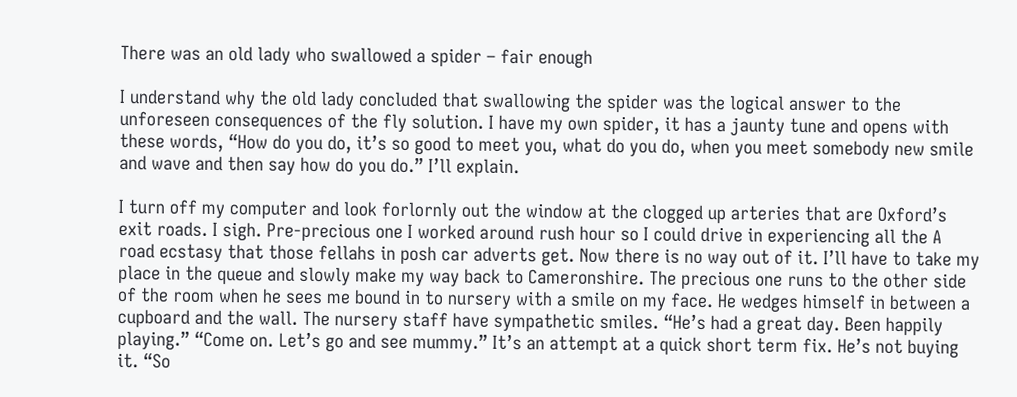There was an old lady who swallowed a spider – fair enough

I understand why the old lady concluded that swallowing the spider was the logical answer to the unforeseen consequences of the fly solution. I have my own spider, it has a jaunty tune and opens with these words, “How do you do, it’s so good to meet you, what do you do, when you meet somebody new smile and wave and then say how do you do.” I’ll explain.

I turn off my computer and look forlornly out the window at the clogged up arteries that are Oxford’s exit roads. I sigh. Pre-precious one I worked around rush hour so I could drive in experiencing all the A road ecstasy that those fellahs in posh car adverts get. Now there is no way out of it. I’ll have to take my place in the queue and slowly make my way back to Cameronshire. The precious one runs to the other side of the room when he sees me bound in to nursery with a smile on my face. He wedges himself in between a cupboard and the wall. The nursery staff have sympathetic smiles. “He’s had a great day. Been happily playing.” “Come on. Let’s go and see mummy.” It’s an attempt at a quick short term fix. He’s not buying it. “So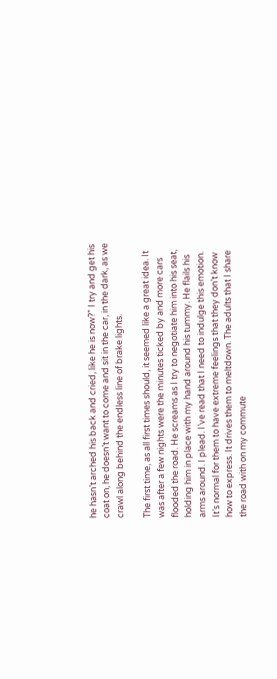he hasn’t arched his back and cried, like he is now?” I try and get his coat on, he doesn’t want to come and sit in the car, in the dark, as we crawl along behind the endless line of brake lights.

The first time, as all first times should, it seemed like a great idea. It was after a few nights were the minutes ticked by and more cars flooded the road. He screams as I try to negotiate him into his seat, holding him in place with my hand around his tummy. He flails his arms around. I plead. I’ve read that I need to indulge this emotion. It’s normal for them to have extreme feelings that they don’t know how to express. It drives them to meltdown. The adults that I share the road with on my commute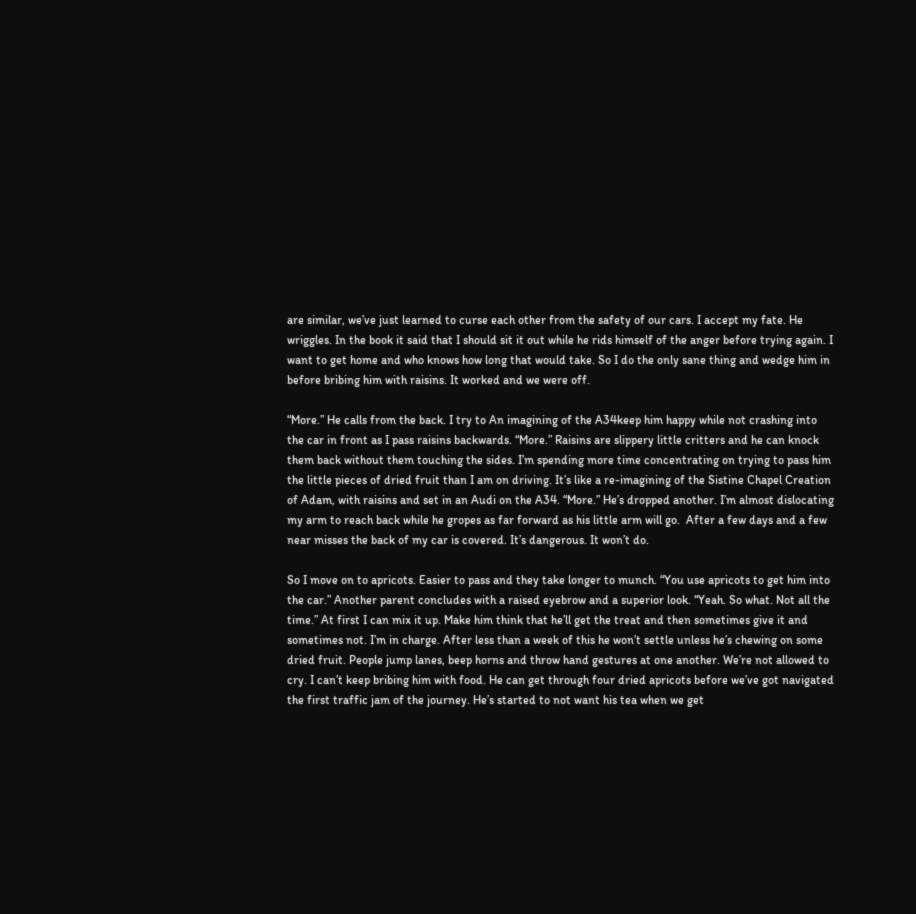are similar, we’ve just learned to curse each other from the safety of our cars. I accept my fate. He wriggles. In the book it said that I should sit it out while he rids himself of the anger before trying again. I want to get home and who knows how long that would take. So I do the only sane thing and wedge him in before bribing him with raisins. It worked and we were off.

“More.” He calls from the back. I try to An imagining of the A34keep him happy while not crashing into the car in front as I pass raisins backwards. “More.” Raisins are slippery little critters and he can knock them back without them touching the sides. I’m spending more time concentrating on trying to pass him the little pieces of dried fruit than I am on driving. It’s like a re-imagining of the Sistine Chapel Creation of Adam, with raisins and set in an Audi on the A34. “More.” He’s dropped another. I’m almost dislocating my arm to reach back while he gropes as far forward as his little arm will go.  After a few days and a few near misses the back of my car is covered. It’s dangerous. It won’t do.

So I move on to apricots. Easier to pass and they take longer to munch. “You use apricots to get him into the car.” Another parent concludes with a raised eyebrow and a superior look. “Yeah. So what. Not all the time.” At first I can mix it up. Make him think that he’ll get the treat and then sometimes give it and sometimes not. I’m in charge. After less than a week of this he won’t settle unless he’s chewing on some dried fruit. People jump lanes, beep horns and throw hand gestures at one another. We’re not allowed to cry. I can’t keep bribing him with food. He can get through four dried apricots before we’ve got navigated the first traffic jam of the journey. He’s started to not want his tea when we get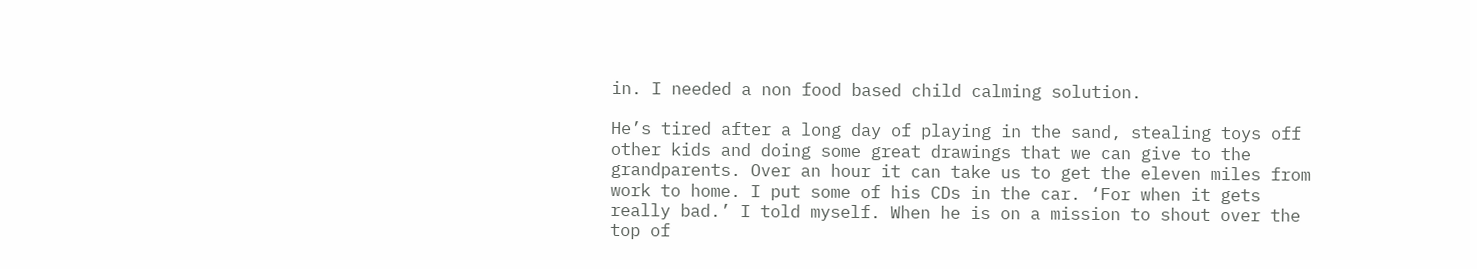in. I needed a non food based child calming solution.

He’s tired after a long day of playing in the sand, stealing toys off other kids and doing some great drawings that we can give to the grandparents. Over an hour it can take us to get the eleven miles from work to home. I put some of his CDs in the car. ‘For when it gets really bad.’ I told myself. When he is on a mission to shout over the top of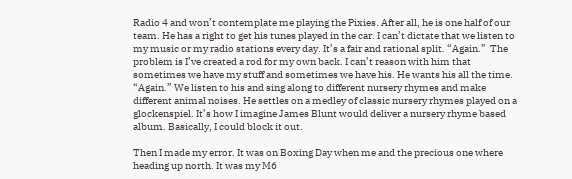Radio 4 and won’t contemplate me playing the Pixies. After all, he is one half of our team. He has a right to get his tunes played in the car. I can’t dictate that we listen to my music or my radio stations every day. It’s a fair and rational split. “Again.”  The problem is I’ve created a rod for my own back. I can’t reason with him that sometimes we have my stuff and sometimes we have his. He wants his all the time. “Again.” We listen to his and sing along to different nursery rhymes and make different animal noises. He settles on a medley of classic nursery rhymes played on a glockenspiel. It’s how I imagine James Blunt would deliver a nursery rhyme based album. Basically, I could block it out.

Then I made my error. It was on Boxing Day when me and the precious one where heading up north. It was my M6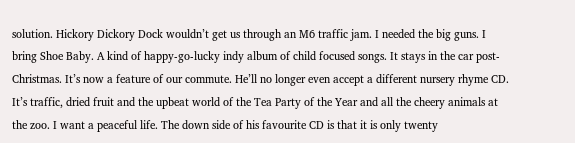solution. Hickory Dickory Dock wouldn’t get us through an M6 traffic jam. I needed the big guns. I bring Shoe Baby. A kind of happy-go-lucky indy album of child focused songs. It stays in the car post-Christmas. It’s now a feature of our commute. He’ll no longer even accept a different nursery rhyme CD. It’s traffic, dried fruit and the upbeat world of the Tea Party of the Year and all the cheery animals at the zoo. I want a peaceful life. The down side of his favourite CD is that it is only twenty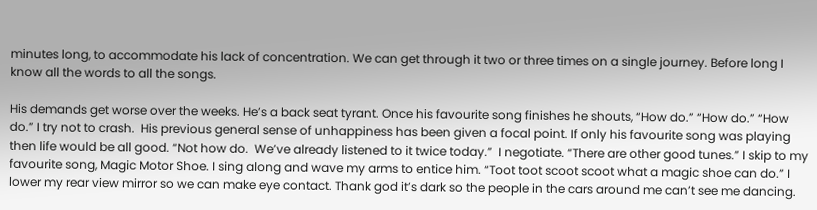minutes long, to accommodate his lack of concentration. We can get through it two or three times on a single journey. Before long I know all the words to all the songs.

His demands get worse over the weeks. He’s a back seat tyrant. Once his favourite song finishes he shouts, “How do.” “How do.” “How do.” I try not to crash.  His previous general sense of unhappiness has been given a focal point. If only his favourite song was playing then life would be all good. “Not how do.  We’ve already listened to it twice today.”  I negotiate. “There are other good tunes.” I skip to my favourite song, Magic Motor Shoe. I sing along and wave my arms to entice him. “Toot toot scoot scoot what a magic shoe can do.” I lower my rear view mirror so we can make eye contact. Thank god it’s dark so the people in the cars around me can’t see me dancing.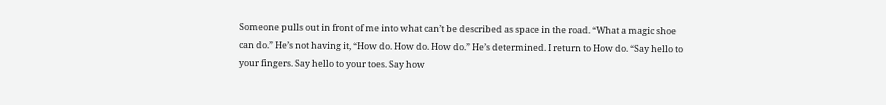Someone pulls out in front of me into what can’t be described as space in the road. “What a magic shoe can do.” He’s not having it, “How do. How do. How do.” He’s determined. I return to How do. “Say hello to your fingers. Say hello to your toes. Say how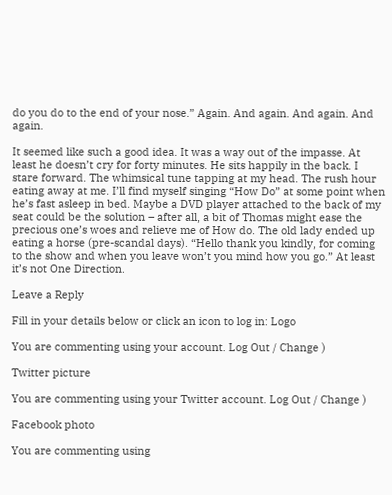do you do to the end of your nose.” Again. And again. And again. And again.

It seemed like such a good idea. It was a way out of the impasse. At least he doesn’t cry for forty minutes. He sits happily in the back. I stare forward. The whimsical tune tapping at my head. The rush hour eating away at me. I’ll find myself singing “How Do” at some point when he’s fast asleep in bed. Maybe a DVD player attached to the back of my seat could be the solution – after all, a bit of Thomas might ease the precious one’s woes and relieve me of How do. The old lady ended up eating a horse (pre-scandal days). “Hello thank you kindly, for coming to the show and when you leave won’t you mind how you go.” At least it’s not One Direction.

Leave a Reply

Fill in your details below or click an icon to log in: Logo

You are commenting using your account. Log Out / Change )

Twitter picture

You are commenting using your Twitter account. Log Out / Change )

Facebook photo

You are commenting using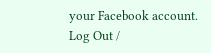your Facebook account. Log Out /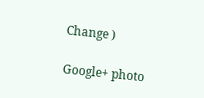Change )

Google+ photo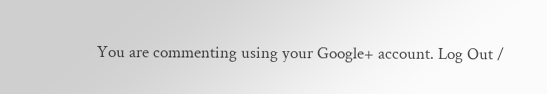You are commenting using your Google+ account. Log Out /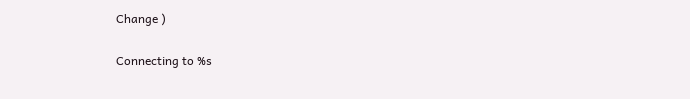Change )

Connecting to %s